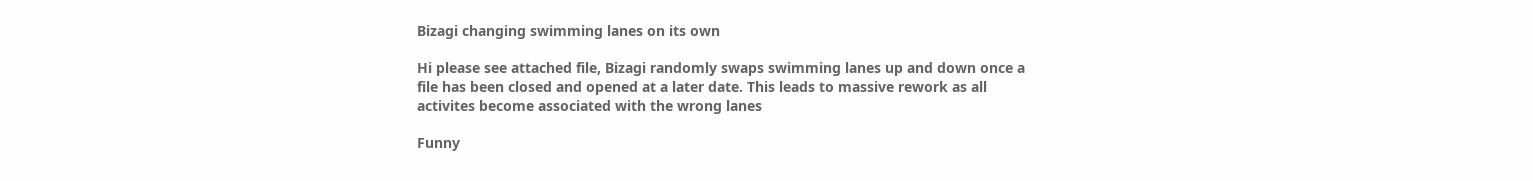Bizagi changing swimming lanes on its own

Hi please see attached file, Bizagi randomly swaps swimming lanes up and down once a file has been closed and opened at a later date. This leads to massive rework as all activites become associated with the wrong lanes

Funny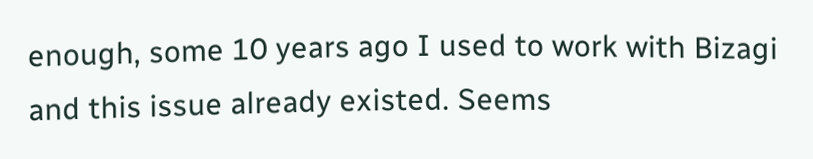enough, some 10 years ago I used to work with Bizagi and this issue already existed. Seems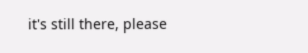it's still there, please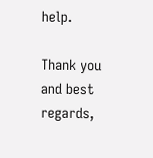help.

Thank you and best regards,